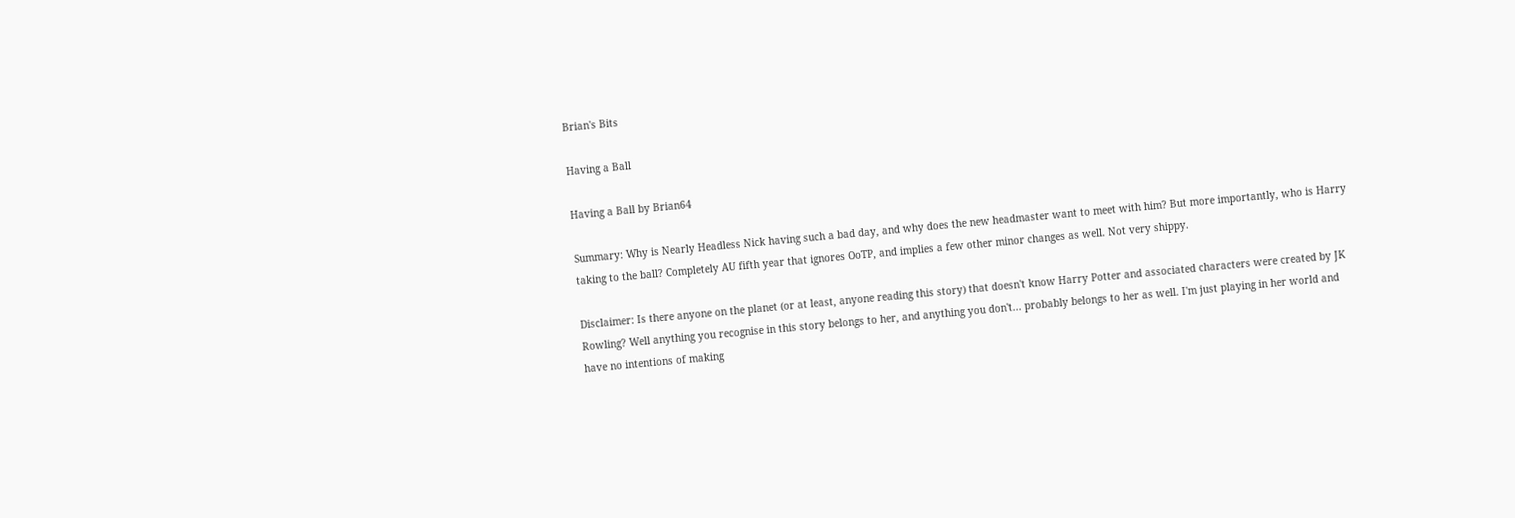Brian's Bits

Having a Ball

Having a Ball by Brian64

Summary: Why is Nearly Headless Nick having such a bad day, and why does the new headmaster want to meet with him? But more importantly, who is Harry taking to the ball? Completely AU fifth year that ignores OoTP, and implies a few other minor changes as well. Not very shippy.

Disclaimer: Is there anyone on the planet (or at least, anyone reading this story) that doesn't know Harry Potter and associated characters were created by JK Rowling? Well anything you recognise in this story belongs to her, and anything you don't... probably belongs to her as well. I'm just playing in her world and have no intentions of making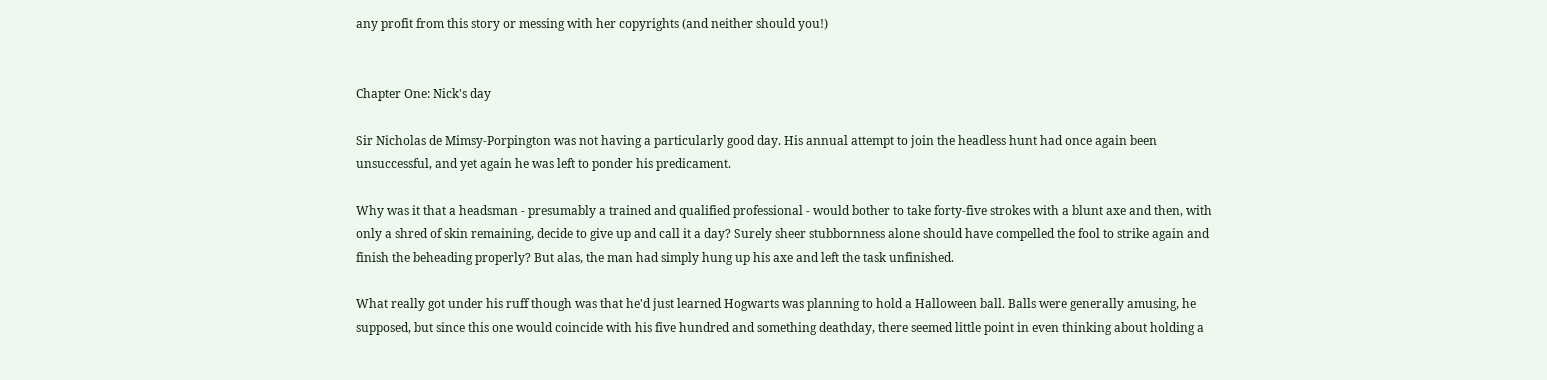any profit from this story or messing with her copyrights (and neither should you!)


Chapter One: Nick's day

Sir Nicholas de Mimsy-Porpington was not having a particularly good day. His annual attempt to join the headless hunt had once again been unsuccessful, and yet again he was left to ponder his predicament.

Why was it that a headsman - presumably a trained and qualified professional - would bother to take forty-five strokes with a blunt axe and then, with only a shred of skin remaining, decide to give up and call it a day? Surely sheer stubbornness alone should have compelled the fool to strike again and finish the beheading properly? But alas, the man had simply hung up his axe and left the task unfinished.

What really got under his ruff though was that he'd just learned Hogwarts was planning to hold a Halloween ball. Balls were generally amusing, he supposed, but since this one would coincide with his five hundred and something deathday, there seemed little point in even thinking about holding a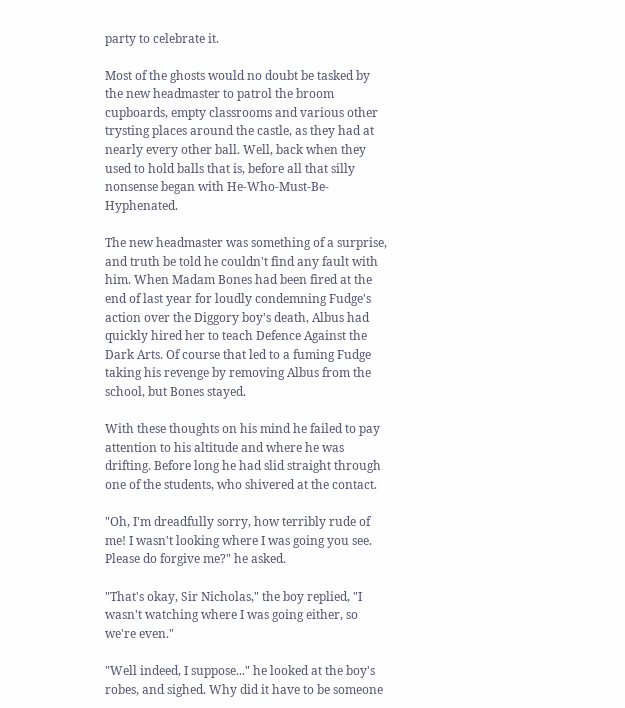party to celebrate it.

Most of the ghosts would no doubt be tasked by the new headmaster to patrol the broom cupboards, empty classrooms and various other trysting places around the castle, as they had at nearly every other ball. Well, back when they used to hold balls that is, before all that silly nonsense began with He-Who-Must-Be-Hyphenated.

The new headmaster was something of a surprise, and truth be told he couldn't find any fault with him. When Madam Bones had been fired at the end of last year for loudly condemning Fudge's action over the Diggory boy's death, Albus had quickly hired her to teach Defence Against the Dark Arts. Of course that led to a fuming Fudge taking his revenge by removing Albus from the school, but Bones stayed.

With these thoughts on his mind he failed to pay attention to his altitude and where he was drifting. Before long he had slid straight through one of the students, who shivered at the contact.

"Oh, I'm dreadfully sorry, how terribly rude of me! I wasn't looking where I was going you see. Please do forgive me?" he asked.

"That's okay, Sir Nicholas," the boy replied, "I wasn't watching where I was going either, so we're even."

"Well indeed, I suppose..." he looked at the boy's robes, and sighed. Why did it have to be someone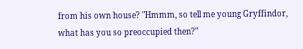from his own house? "Hmmm, so tell me young Gryffindor, what has you so preoccupied then?"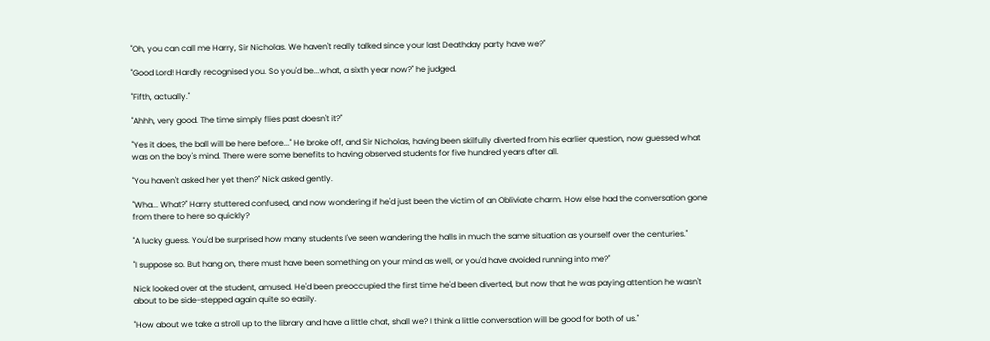"Oh, you can call me Harry, Sir Nicholas. We haven't really talked since your last Deathday party have we?"

"Good Lord! Hardly recognised you. So you'd be...what, a sixth year now?" he judged.

"Fifth, actually."

"Ahhh, very good. The time simply flies past doesn't it?"

"Yes it does, the ball will be here before..." He broke off, and Sir Nicholas, having been skilfully diverted from his earlier question, now guessed what was on the boy's mind. There were some benefits to having observed students for five hundred years after all.

"You haven't asked her yet then?" Nick asked gently.

"Wha... What?" Harry stuttered confused, and now wondering if he'd just been the victim of an Obliviate charm. How else had the conversation gone from there to here so quickly?

"A lucky guess. You'd be surprised how many students I've seen wandering the halls in much the same situation as yourself over the centuries."

"I suppose so. But hang on, there must have been something on your mind as well, or you'd have avoided running into me?"

Nick looked over at the student, amused. He'd been preoccupied the first time he'd been diverted, but now that he was paying attention he wasn't about to be side-stepped again quite so easily.

"How about we take a stroll up to the library and have a little chat, shall we? I think a little conversation will be good for both of us."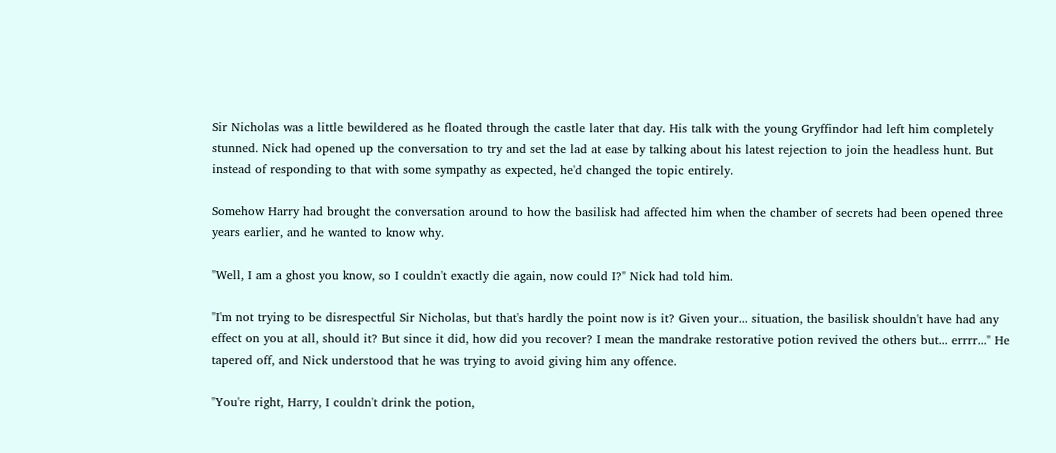Sir Nicholas was a little bewildered as he floated through the castle later that day. His talk with the young Gryffindor had left him completely stunned. Nick had opened up the conversation to try and set the lad at ease by talking about his latest rejection to join the headless hunt. But instead of responding to that with some sympathy as expected, he'd changed the topic entirely.

Somehow Harry had brought the conversation around to how the basilisk had affected him when the chamber of secrets had been opened three years earlier, and he wanted to know why.

"Well, I am a ghost you know, so I couldn't exactly die again, now could I?" Nick had told him.

"I'm not trying to be disrespectful Sir Nicholas, but that's hardly the point now is it? Given your... situation, the basilisk shouldn't have had any effect on you at all, should it? But since it did, how did you recover? I mean the mandrake restorative potion revived the others but... errrr..." He tapered off, and Nick understood that he was trying to avoid giving him any offence.

"You're right, Harry, I couldn't drink the potion,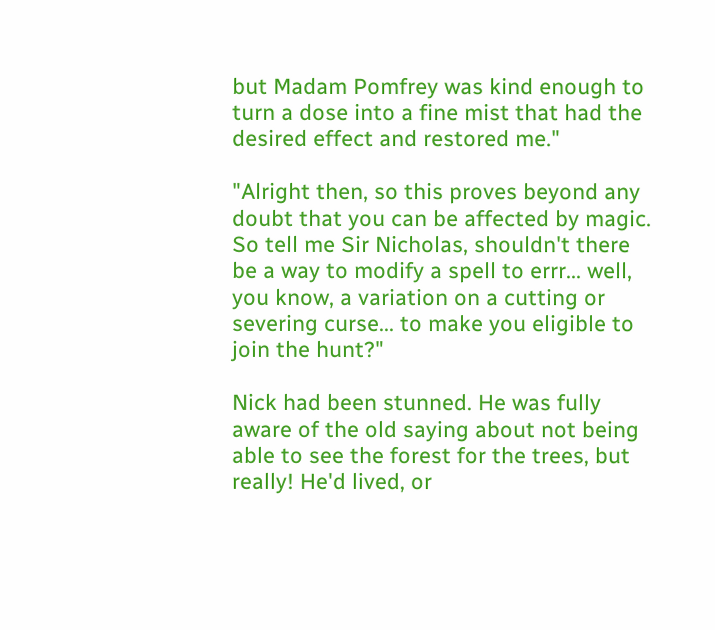but Madam Pomfrey was kind enough to turn a dose into a fine mist that had the desired effect and restored me."

"Alright then, so this proves beyond any doubt that you can be affected by magic. So tell me Sir Nicholas, shouldn't there be a way to modify a spell to errr... well, you know, a variation on a cutting or severing curse... to make you eligible to join the hunt?"

Nick had been stunned. He was fully aware of the old saying about not being able to see the forest for the trees, but really! He'd lived, or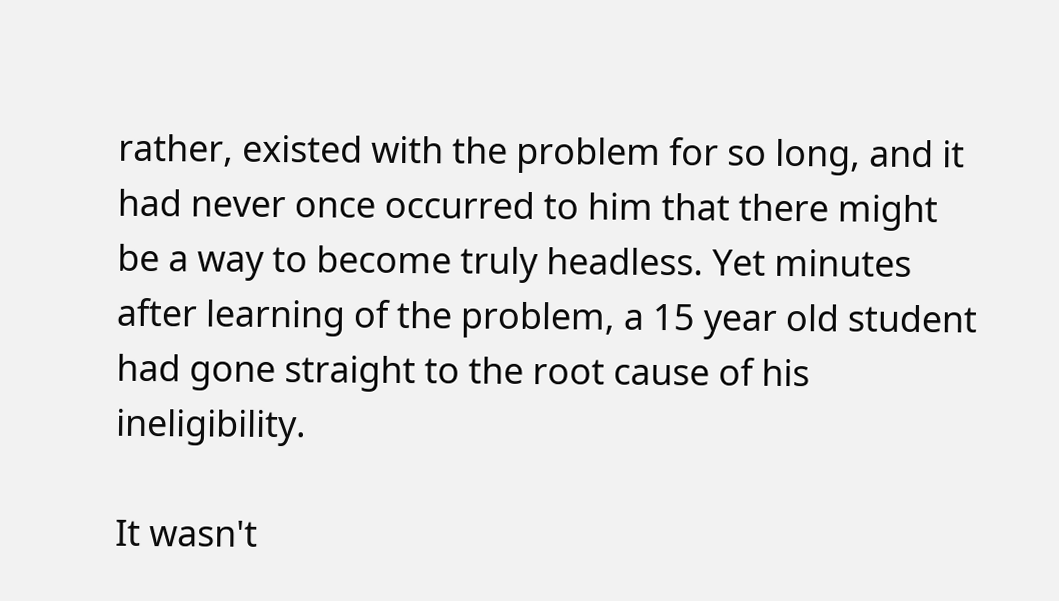rather, existed with the problem for so long, and it had never once occurred to him that there might be a way to become truly headless. Yet minutes after learning of the problem, a 15 year old student had gone straight to the root cause of his ineligibility.

It wasn't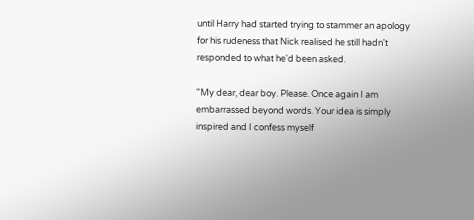until Harry had started trying to stammer an apology for his rudeness that Nick realised he still hadn't responded to what he'd been asked.

"My dear, dear boy. Please. Once again I am embarrassed beyond words. Your idea is simply inspired and I confess myself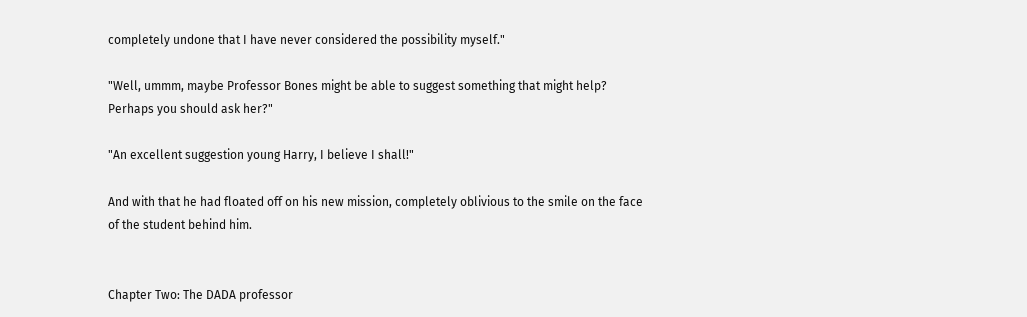completely undone that I have never considered the possibility myself."

"Well, ummm, maybe Professor Bones might be able to suggest something that might help? Perhaps you should ask her?"

"An excellent suggestion young Harry, I believe I shall!"

And with that he had floated off on his new mission, completely oblivious to the smile on the face of the student behind him.


Chapter Two: The DADA professor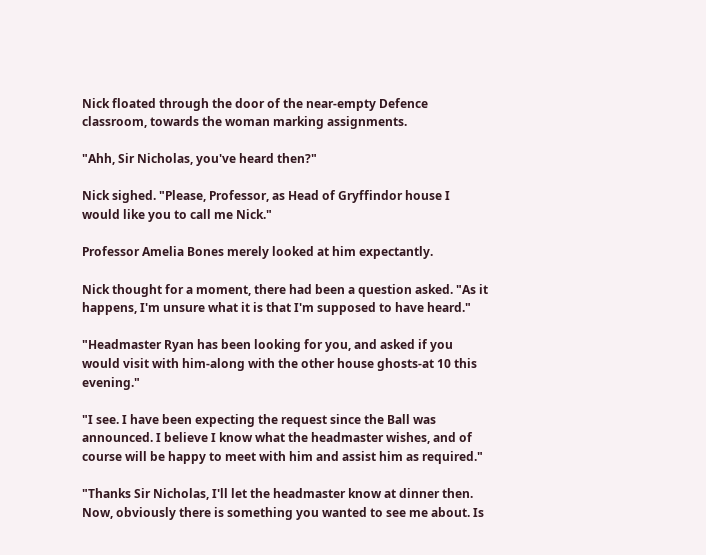Nick floated through the door of the near-empty Defence classroom, towards the woman marking assignments.

"Ahh, Sir Nicholas, you've heard then?"

Nick sighed. "Please, Professor, as Head of Gryffindor house I would like you to call me Nick."

Professor Amelia Bones merely looked at him expectantly.

Nick thought for a moment, there had been a question asked. "As it happens, I'm unsure what it is that I'm supposed to have heard."

"Headmaster Ryan has been looking for you, and asked if you would visit with him-along with the other house ghosts-at 10 this evening."

"I see. I have been expecting the request since the Ball was announced. I believe I know what the headmaster wishes, and of course will be happy to meet with him and assist him as required."

"Thanks Sir Nicholas, I'll let the headmaster know at dinner then. Now, obviously there is something you wanted to see me about. Is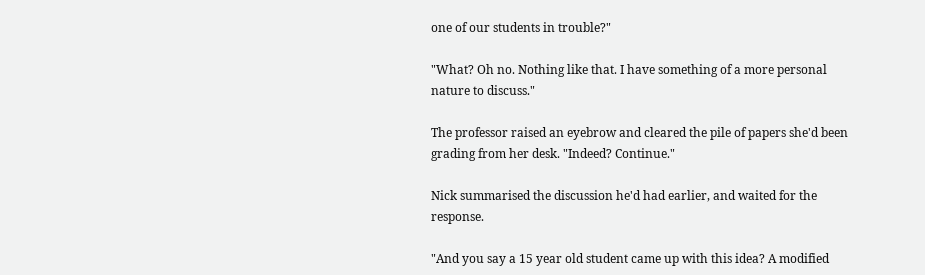one of our students in trouble?"

"What? Oh no. Nothing like that. I have something of a more personal nature to discuss."

The professor raised an eyebrow and cleared the pile of papers she'd been grading from her desk. "Indeed? Continue."

Nick summarised the discussion he'd had earlier, and waited for the response.

"And you say a 15 year old student came up with this idea? A modified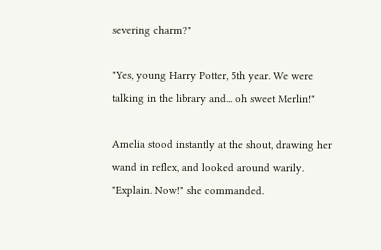severing charm?"

"Yes, young Harry Potter, 5th year. We were talking in the library and... oh sweet Merlin!"

Amelia stood instantly at the shout, drawing her wand in reflex, and looked around warily. "Explain. Now!" she commanded.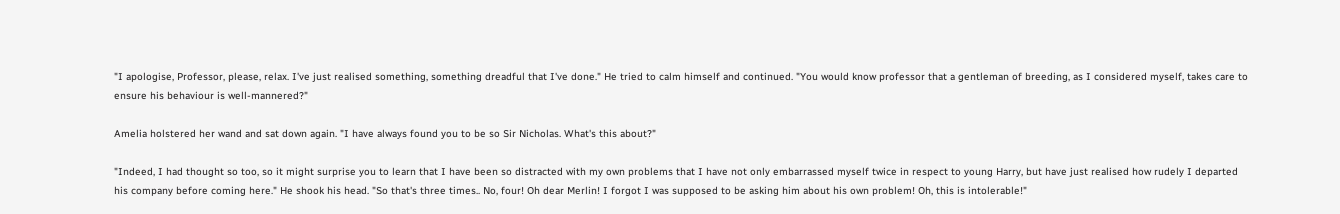"I apologise, Professor, please, relax. I've just realised something, something dreadful that I've done." He tried to calm himself and continued. "You would know professor that a gentleman of breeding, as I considered myself, takes care to ensure his behaviour is well-mannered?"

Amelia holstered her wand and sat down again. "I have always found you to be so Sir Nicholas. What's this about?"

"Indeed, I had thought so too, so it might surprise you to learn that I have been so distracted with my own problems that I have not only embarrassed myself twice in respect to young Harry, but have just realised how rudely I departed his company before coming here." He shook his head. "So that's three times.. No, four! Oh dear Merlin! I forgot I was supposed to be asking him about his own problem! Oh, this is intolerable!"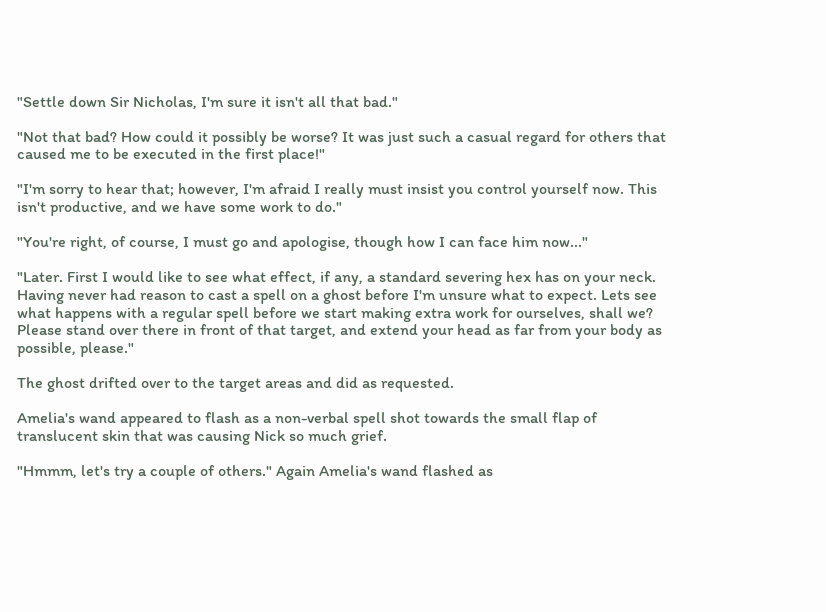"Settle down Sir Nicholas, I'm sure it isn't all that bad."

"Not that bad? How could it possibly be worse? It was just such a casual regard for others that caused me to be executed in the first place!"

"I'm sorry to hear that; however, I'm afraid I really must insist you control yourself now. This isn't productive, and we have some work to do."

"You're right, of course, I must go and apologise, though how I can face him now..."

"Later. First I would like to see what effect, if any, a standard severing hex has on your neck. Having never had reason to cast a spell on a ghost before I'm unsure what to expect. Lets see what happens with a regular spell before we start making extra work for ourselves, shall we? Please stand over there in front of that target, and extend your head as far from your body as possible, please."

The ghost drifted over to the target areas and did as requested.

Amelia's wand appeared to flash as a non-verbal spell shot towards the small flap of translucent skin that was causing Nick so much grief.

"Hmmm, let's try a couple of others." Again Amelia's wand flashed as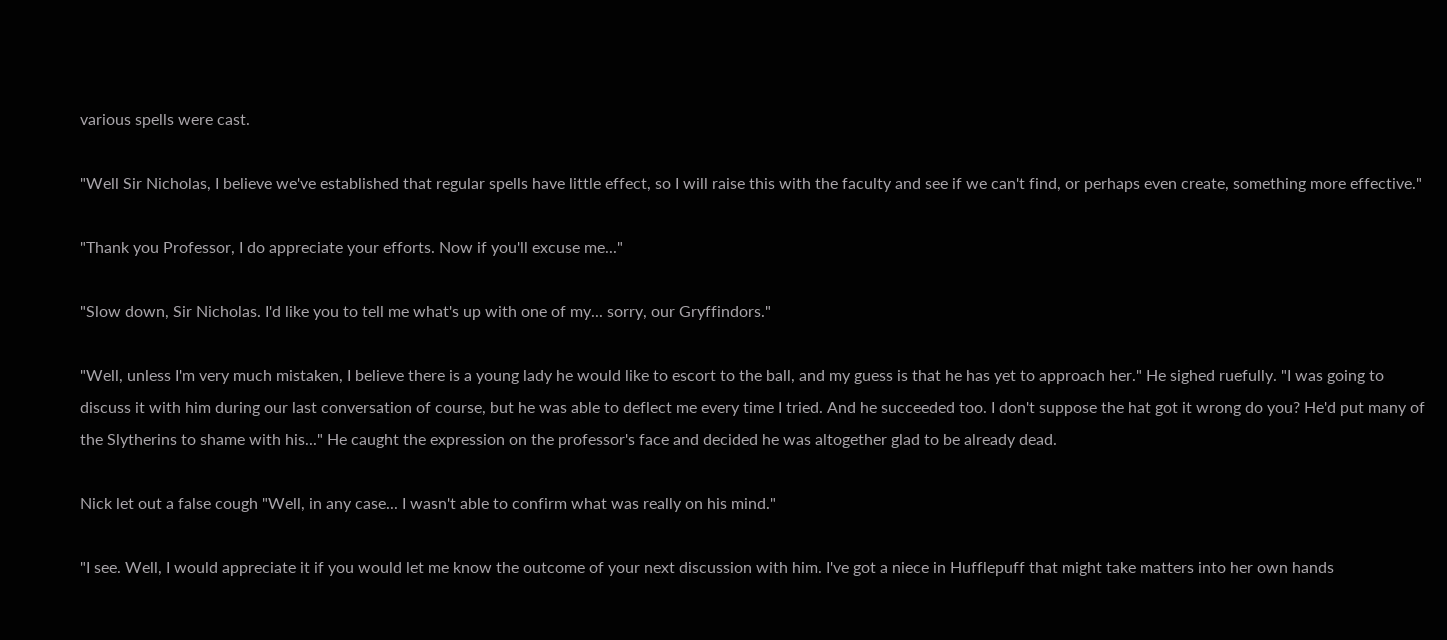various spells were cast.

"Well Sir Nicholas, I believe we've established that regular spells have little effect, so I will raise this with the faculty and see if we can't find, or perhaps even create, something more effective."

"Thank you Professor, I do appreciate your efforts. Now if you'll excuse me..."

"Slow down, Sir Nicholas. I'd like you to tell me what's up with one of my... sorry, our Gryffindors."

"Well, unless I'm very much mistaken, I believe there is a young lady he would like to escort to the ball, and my guess is that he has yet to approach her." He sighed ruefully. "I was going to discuss it with him during our last conversation of course, but he was able to deflect me every time I tried. And he succeeded too. I don't suppose the hat got it wrong do you? He'd put many of the Slytherins to shame with his..." He caught the expression on the professor's face and decided he was altogether glad to be already dead.

Nick let out a false cough "Well, in any case... I wasn't able to confirm what was really on his mind."

"I see. Well, I would appreciate it if you would let me know the outcome of your next discussion with him. I've got a niece in Hufflepuff that might take matters into her own hands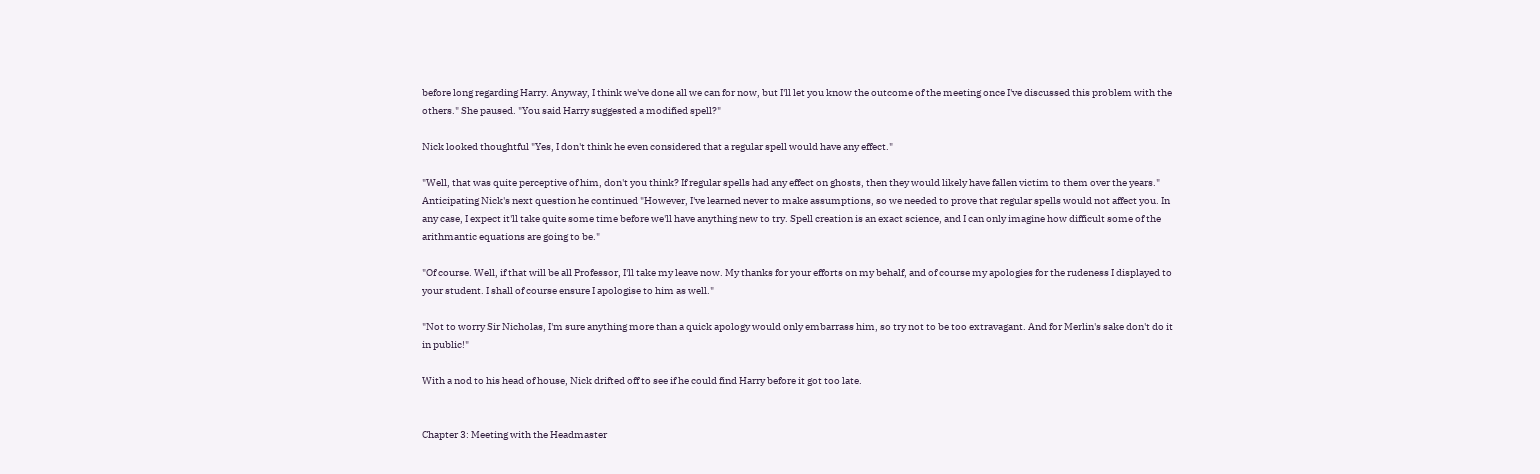before long regarding Harry. Anyway, I think we've done all we can for now, but I'll let you know the outcome of the meeting once I've discussed this problem with the others." She paused. "You said Harry suggested a modified spell?"

Nick looked thoughtful "Yes, I don't think he even considered that a regular spell would have any effect."

"Well, that was quite perceptive of him, don't you think? If regular spells had any effect on ghosts, then they would likely have fallen victim to them over the years." Anticipating Nick's next question he continued "However, I've learned never to make assumptions, so we needed to prove that regular spells would not affect you. In any case, I expect it'll take quite some time before we'll have anything new to try. Spell creation is an exact science, and I can only imagine how difficult some of the arithmantic equations are going to be."

"Of course. Well, if that will be all Professor, I'll take my leave now. My thanks for your efforts on my behalf, and of course my apologies for the rudeness I displayed to your student. I shall of course ensure I apologise to him as well."

"Not to worry Sir Nicholas, I'm sure anything more than a quick apology would only embarrass him, so try not to be too extravagant. And for Merlin's sake don't do it in public!"

With a nod to his head of house, Nick drifted off to see if he could find Harry before it got too late.


Chapter 3: Meeting with the Headmaster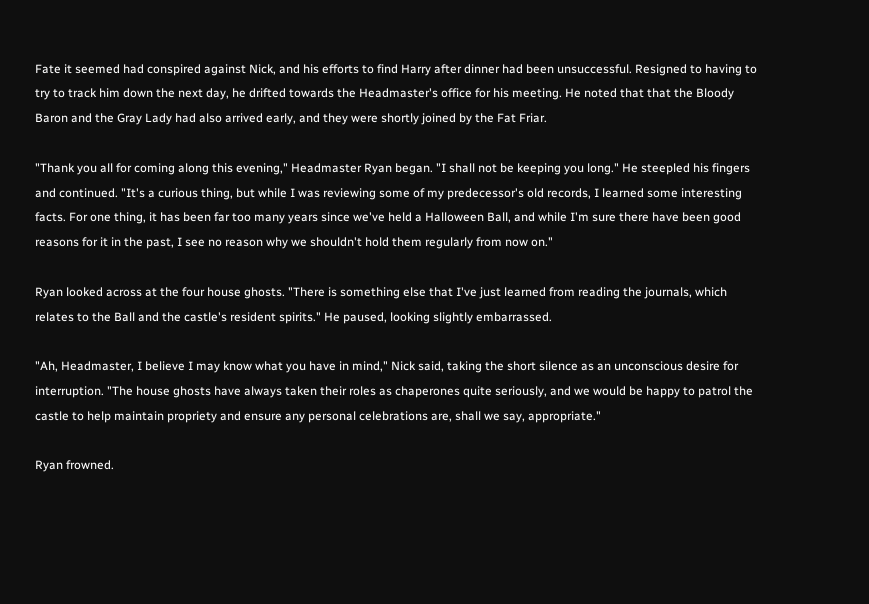Fate it seemed had conspired against Nick, and his efforts to find Harry after dinner had been unsuccessful. Resigned to having to try to track him down the next day, he drifted towards the Headmaster's office for his meeting. He noted that that the Bloody Baron and the Gray Lady had also arrived early, and they were shortly joined by the Fat Friar.

"Thank you all for coming along this evening," Headmaster Ryan began. "I shall not be keeping you long." He steepled his fingers and continued. "It's a curious thing, but while I was reviewing some of my predecessor's old records, I learned some interesting facts. For one thing, it has been far too many years since we've held a Halloween Ball, and while I'm sure there have been good reasons for it in the past, I see no reason why we shouldn't hold them regularly from now on."

Ryan looked across at the four house ghosts. "There is something else that I've just learned from reading the journals, which relates to the Ball and the castle's resident spirits." He paused, looking slightly embarrassed.

"Ah, Headmaster, I believe I may know what you have in mind," Nick said, taking the short silence as an unconscious desire for interruption. "The house ghosts have always taken their roles as chaperones quite seriously, and we would be happy to patrol the castle to help maintain propriety and ensure any personal celebrations are, shall we say, appropriate."

Ryan frowned.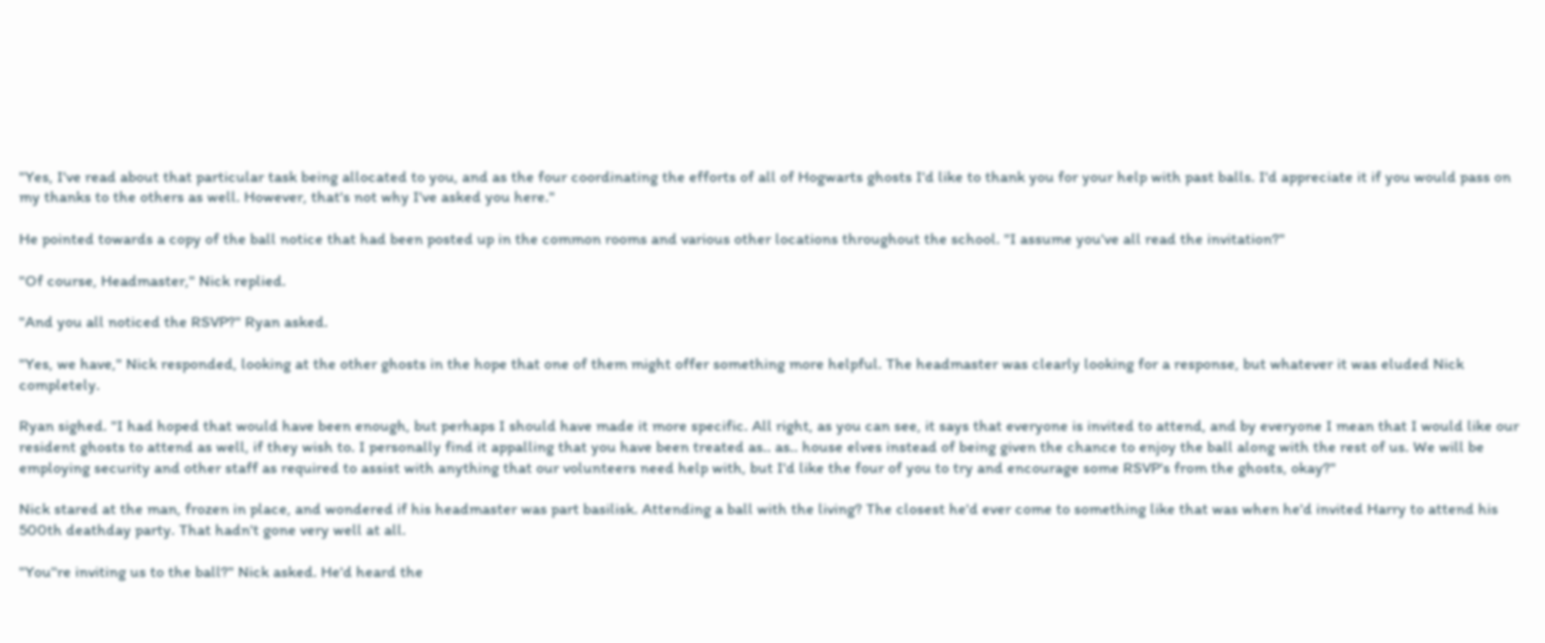"Yes, I've read about that particular task being allocated to you, and as the four coordinating the efforts of all of Hogwarts ghosts I'd like to thank you for your help with past balls. I'd appreciate it if you would pass on my thanks to the others as well. However, that's not why I've asked you here."

He pointed towards a copy of the ball notice that had been posted up in the common rooms and various other locations throughout the school. "I assume you've all read the invitation?"

"Of course, Headmaster," Nick replied.

"And you all noticed the RSVP?" Ryan asked.

"Yes, we have," Nick responded, looking at the other ghosts in the hope that one of them might offer something more helpful. The headmaster was clearly looking for a response, but whatever it was eluded Nick completely.

Ryan sighed. "I had hoped that would have been enough, but perhaps I should have made it more specific. All right, as you can see, it says that everyone is invited to attend, and by everyone I mean that I would like our resident ghosts to attend as well, if they wish to. I personally find it appalling that you have been treated as.. as.. house elves instead of being given the chance to enjoy the ball along with the rest of us. We will be employing security and other staff as required to assist with anything that our volunteers need help with, but I'd like the four of you to try and encourage some RSVP's from the ghosts, okay?"

Nick stared at the man, frozen in place, and wondered if his headmaster was part basilisk. Attending a ball with the living? The closest he'd ever come to something like that was when he'd invited Harry to attend his 500th deathday party. That hadn't gone very well at all.

"You''re inviting us to the ball?" Nick asked. He'd heard the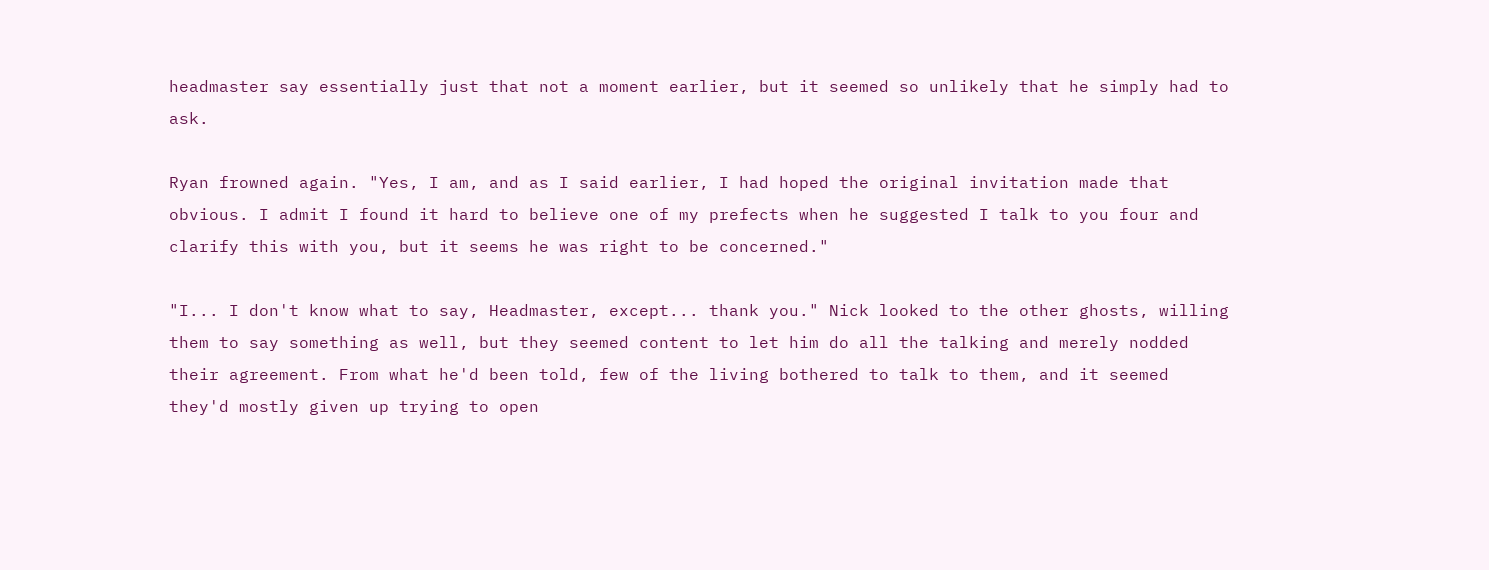headmaster say essentially just that not a moment earlier, but it seemed so unlikely that he simply had to ask.

Ryan frowned again. "Yes, I am, and as I said earlier, I had hoped the original invitation made that obvious. I admit I found it hard to believe one of my prefects when he suggested I talk to you four and clarify this with you, but it seems he was right to be concerned."

"I... I don't know what to say, Headmaster, except... thank you." Nick looked to the other ghosts, willing them to say something as well, but they seemed content to let him do all the talking and merely nodded their agreement. From what he'd been told, few of the living bothered to talk to them, and it seemed they'd mostly given up trying to open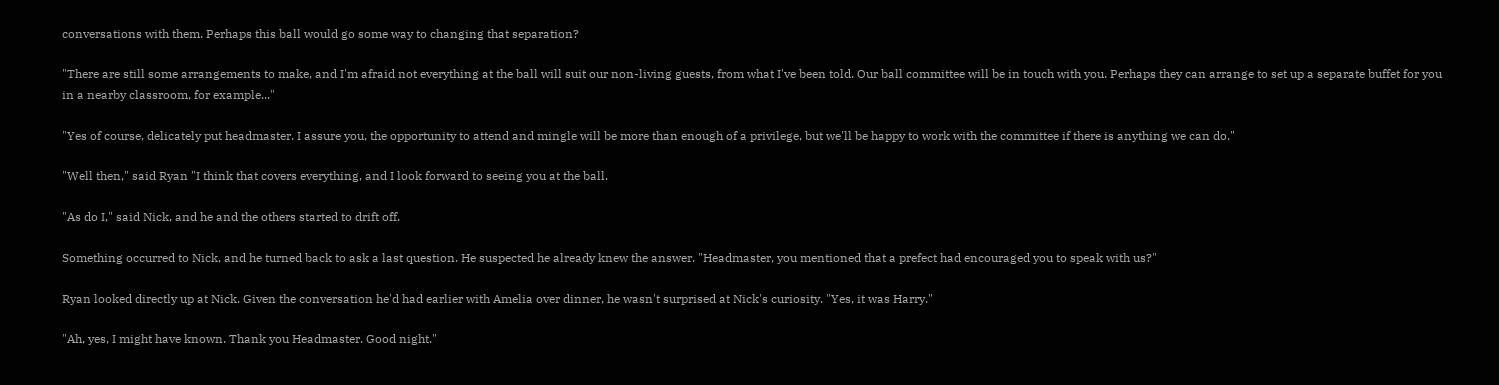conversations with them. Perhaps this ball would go some way to changing that separation?

"There are still some arrangements to make, and I'm afraid not everything at the ball will suit our non-living guests, from what I've been told. Our ball committee will be in touch with you. Perhaps they can arrange to set up a separate buffet for you in a nearby classroom, for example..."

"Yes of course, delicately put headmaster. I assure you, the opportunity to attend and mingle will be more than enough of a privilege, but we'll be happy to work with the committee if there is anything we can do."

"Well then," said Ryan "I think that covers everything, and I look forward to seeing you at the ball.

"As do I," said Nick, and he and the others started to drift off.

Something occurred to Nick, and he turned back to ask a last question. He suspected he already knew the answer. "Headmaster, you mentioned that a prefect had encouraged you to speak with us?"

Ryan looked directly up at Nick. Given the conversation he'd had earlier with Amelia over dinner, he wasn't surprised at Nick's curiosity. "Yes, it was Harry."

"Ah, yes, I might have known. Thank you Headmaster. Good night."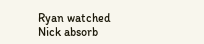Ryan watched Nick absorb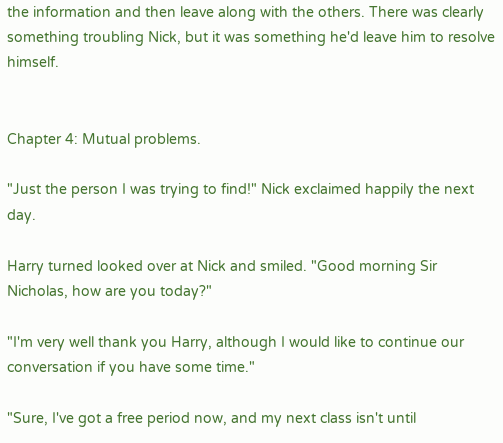the information and then leave along with the others. There was clearly something troubling Nick, but it was something he'd leave him to resolve himself.


Chapter 4: Mutual problems.

"Just the person I was trying to find!" Nick exclaimed happily the next day.

Harry turned looked over at Nick and smiled. "Good morning Sir Nicholas, how are you today?"

"I'm very well thank you Harry, although I would like to continue our conversation if you have some time."

"Sure, I've got a free period now, and my next class isn't until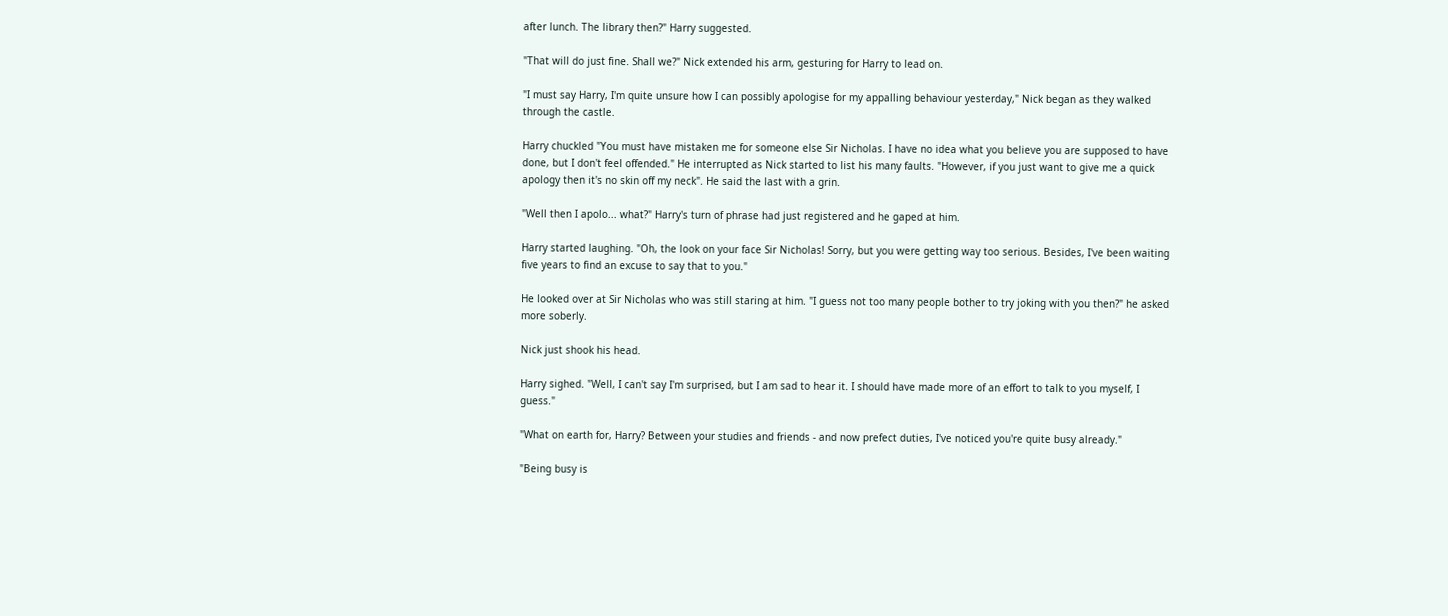after lunch. The library then?" Harry suggested.

"That will do just fine. Shall we?" Nick extended his arm, gesturing for Harry to lead on.

"I must say Harry, I'm quite unsure how I can possibly apologise for my appalling behaviour yesterday," Nick began as they walked through the castle.

Harry chuckled "You must have mistaken me for someone else Sir Nicholas. I have no idea what you believe you are supposed to have done, but I don't feel offended." He interrupted as Nick started to list his many faults. "However, if you just want to give me a quick apology then it's no skin off my neck". He said the last with a grin.

"Well then I apolo... what?" Harry's turn of phrase had just registered and he gaped at him.

Harry started laughing. "Oh, the look on your face Sir Nicholas! Sorry, but you were getting way too serious. Besides, I've been waiting five years to find an excuse to say that to you."

He looked over at Sir Nicholas who was still staring at him. "I guess not too many people bother to try joking with you then?" he asked more soberly.

Nick just shook his head.

Harry sighed. "Well, I can't say I'm surprised, but I am sad to hear it. I should have made more of an effort to talk to you myself, I guess."

"What on earth for, Harry? Between your studies and friends - and now prefect duties, I've noticed you're quite busy already."

"Being busy is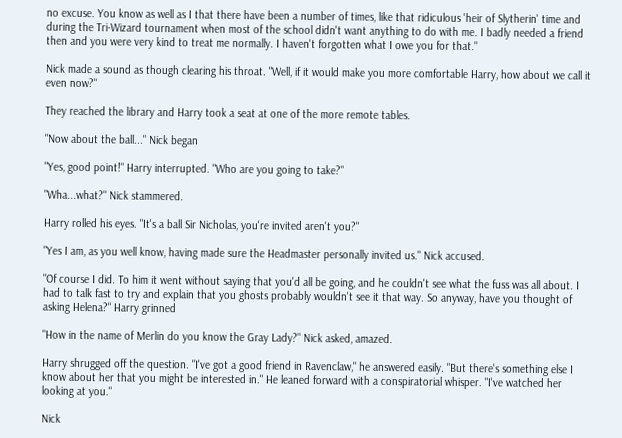no excuse. You know as well as I that there have been a number of times, like that ridiculous 'heir of Slytherin' time and during the Tri-Wizard tournament when most of the school didn't want anything to do with me. I badly needed a friend then and you were very kind to treat me normally. I haven't forgotten what I owe you for that."

Nick made a sound as though clearing his throat. "Well, if it would make you more comfortable Harry, how about we call it even now?"

They reached the library and Harry took a seat at one of the more remote tables.

"Now about the ball..." Nick began

"Yes, good point!" Harry interrupted. "Who are you going to take?"

"Wha...what?" Nick stammered.

Harry rolled his eyes. "It's a ball Sir Nicholas, you're invited aren't you?"

"Yes I am, as you well know, having made sure the Headmaster personally invited us." Nick accused.

"Of course I did. To him it went without saying that you'd all be going, and he couldn't see what the fuss was all about. I had to talk fast to try and explain that you ghosts probably wouldn't see it that way. So anyway, have you thought of asking Helena?" Harry grinned

"How in the name of Merlin do you know the Gray Lady?" Nick asked, amazed.

Harry shrugged off the question. "I've got a good friend in Ravenclaw," he answered easily. "But there's something else I know about her that you might be interested in." He leaned forward with a conspiratorial whisper. "I've watched her looking at you."

Nick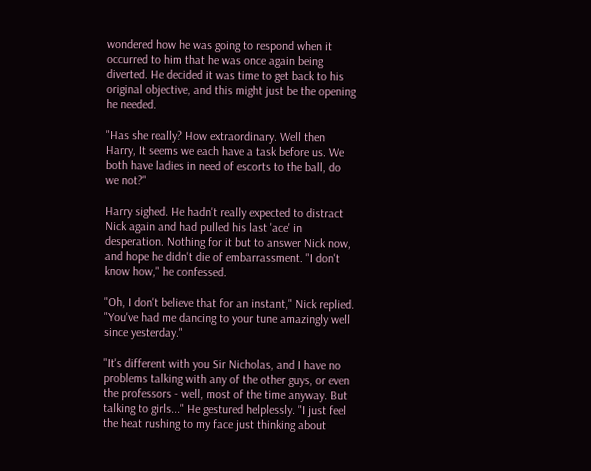wondered how he was going to respond when it occurred to him that he was once again being diverted. He decided it was time to get back to his original objective, and this might just be the opening he needed.

"Has she really? How extraordinary. Well then Harry, It seems we each have a task before us. We both have ladies in need of escorts to the ball, do we not?"

Harry sighed. He hadn't really expected to distract Nick again and had pulled his last 'ace' in desperation. Nothing for it but to answer Nick now, and hope he didn't die of embarrassment. "I don't know how," he confessed.

"Oh, I don't believe that for an instant," Nick replied. "You've had me dancing to your tune amazingly well since yesterday."

"It's different with you Sir Nicholas, and I have no problems talking with any of the other guys, or even the professors - well, most of the time anyway. But talking to girls..." He gestured helplessly. "I just feel the heat rushing to my face just thinking about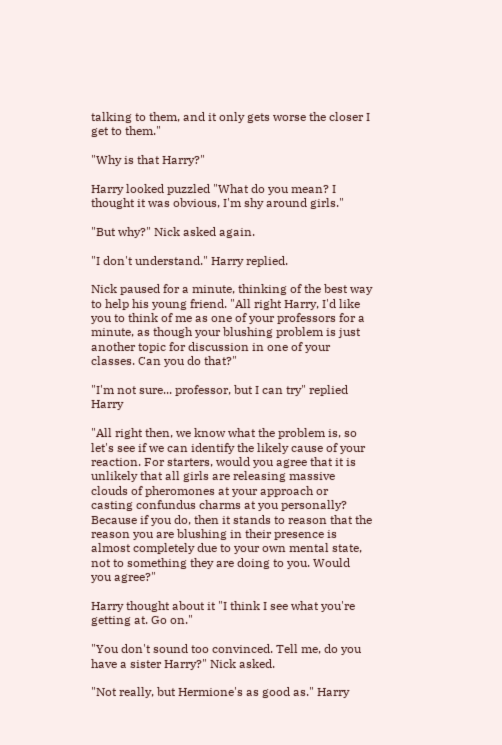talking to them, and it only gets worse the closer I get to them."

"Why is that Harry?"

Harry looked puzzled "What do you mean? I thought it was obvious, I'm shy around girls."

"But why?" Nick asked again.

"I don't understand." Harry replied.

Nick paused for a minute, thinking of the best way to help his young friend. "All right Harry, I'd like you to think of me as one of your professors for a minute, as though your blushing problem is just another topic for discussion in one of your classes. Can you do that?"

"I'm not sure... professor, but I can try" replied Harry

"All right then, we know what the problem is, so let's see if we can identify the likely cause of your reaction. For starters, would you agree that it is unlikely that all girls are releasing massive clouds of pheromones at your approach or casting confundus charms at you personally? Because if you do, then it stands to reason that the reason you are blushing in their presence is almost completely due to your own mental state, not to something they are doing to you. Would you agree?"

Harry thought about it "I think I see what you're getting at. Go on."

"You don't sound too convinced. Tell me, do you have a sister Harry?" Nick asked.

"Not really, but Hermione's as good as." Harry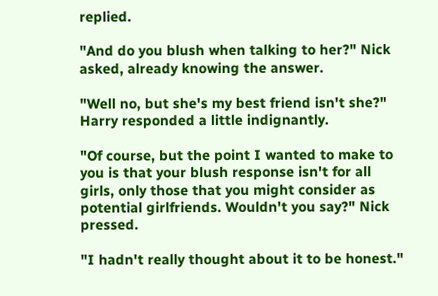replied.

"And do you blush when talking to her?" Nick asked, already knowing the answer.

"Well no, but she's my best friend isn't she?" Harry responded a little indignantly.

"Of course, but the point I wanted to make to you is that your blush response isn't for all girls, only those that you might consider as potential girlfriends. Wouldn't you say?" Nick pressed.

"I hadn't really thought about it to be honest."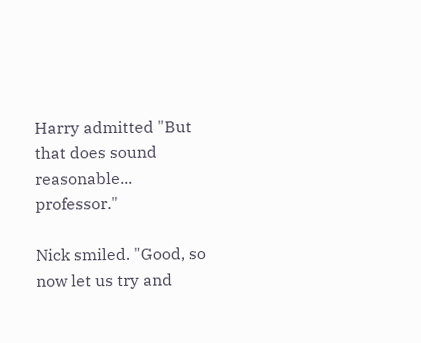Harry admitted "But that does sound reasonable... professor."

Nick smiled. "Good, so now let us try and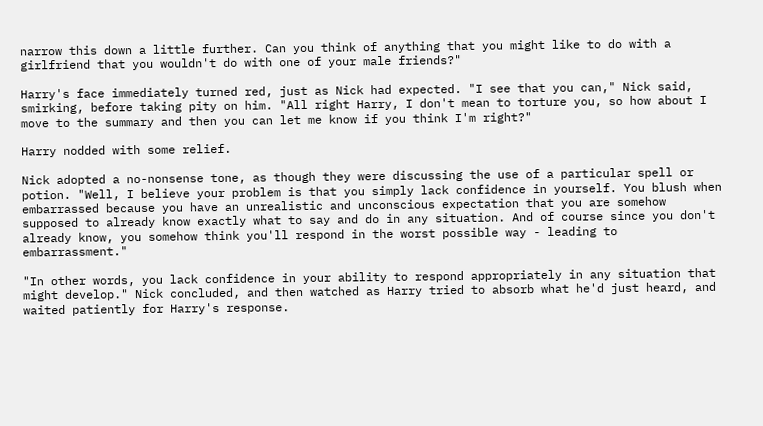narrow this down a little further. Can you think of anything that you might like to do with a girlfriend that you wouldn't do with one of your male friends?"

Harry's face immediately turned red, just as Nick had expected. "I see that you can," Nick said, smirking, before taking pity on him. "All right Harry, I don't mean to torture you, so how about I move to the summary and then you can let me know if you think I'm right?"

Harry nodded with some relief.

Nick adopted a no-nonsense tone, as though they were discussing the use of a particular spell or potion. "Well, I believe your problem is that you simply lack confidence in yourself. You blush when embarrassed because you have an unrealistic and unconscious expectation that you are somehow supposed to already know exactly what to say and do in any situation. And of course since you don't already know, you somehow think you'll respond in the worst possible way - leading to embarrassment."

"In other words, you lack confidence in your ability to respond appropriately in any situation that might develop." Nick concluded, and then watched as Harry tried to absorb what he'd just heard, and waited patiently for Harry's response.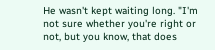He wasn't kept waiting long. "I'm not sure whether you're right or not, but you know, that does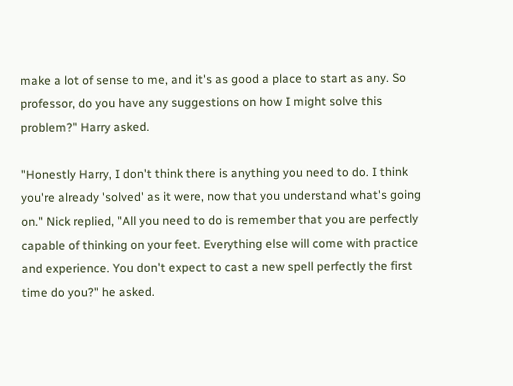make a lot of sense to me, and it's as good a place to start as any. So professor, do you have any suggestions on how I might solve this problem?" Harry asked.

"Honestly Harry, I don't think there is anything you need to do. I think you're already 'solved' as it were, now that you understand what's going on." Nick replied, "All you need to do is remember that you are perfectly capable of thinking on your feet. Everything else will come with practice and experience. You don't expect to cast a new spell perfectly the first time do you?" he asked.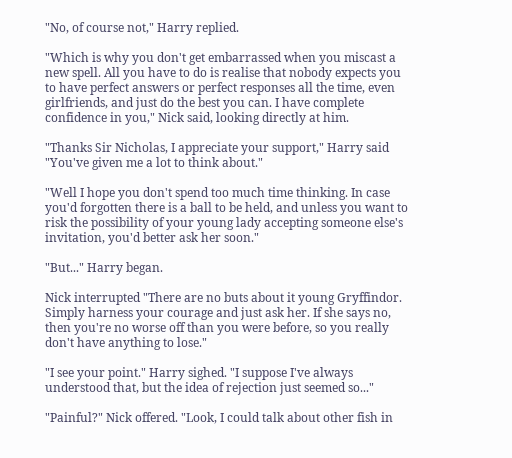"No, of course not," Harry replied.

"Which is why you don't get embarrassed when you miscast a new spell. All you have to do is realise that nobody expects you to have perfect answers or perfect responses all the time, even girlfriends, and just do the best you can. I have complete confidence in you," Nick said, looking directly at him.

"Thanks Sir Nicholas, I appreciate your support," Harry said "You've given me a lot to think about."

"Well I hope you don't spend too much time thinking. In case you'd forgotten there is a ball to be held, and unless you want to risk the possibility of your young lady accepting someone else's invitation, you'd better ask her soon."

"But..." Harry began.

Nick interrupted "There are no buts about it young Gryffindor. Simply harness your courage and just ask her. If she says no, then you're no worse off than you were before, so you really don't have anything to lose."

"I see your point." Harry sighed. "I suppose I've always understood that, but the idea of rejection just seemed so..."

"Painful?" Nick offered. "Look, I could talk about other fish in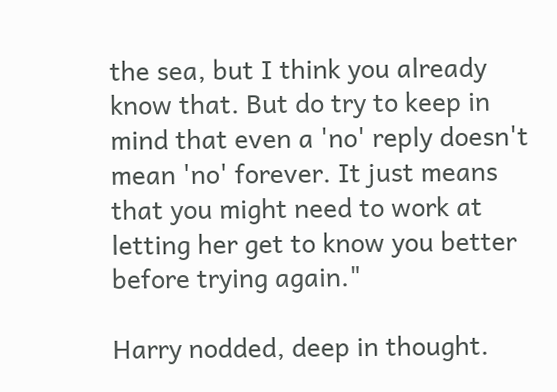the sea, but I think you already know that. But do try to keep in mind that even a 'no' reply doesn't mean 'no' forever. It just means that you might need to work at letting her get to know you better before trying again."

Harry nodded, deep in thought.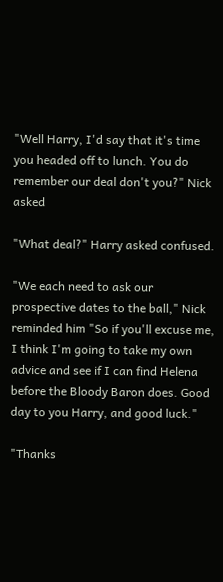"Well Harry, I'd say that it's time you headed off to lunch. You do remember our deal don't you?" Nick asked

"What deal?" Harry asked confused.

"We each need to ask our prospective dates to the ball," Nick reminded him "So if you'll excuse me, I think I'm going to take my own advice and see if I can find Helena before the Bloody Baron does. Good day to you Harry, and good luck."

"Thanks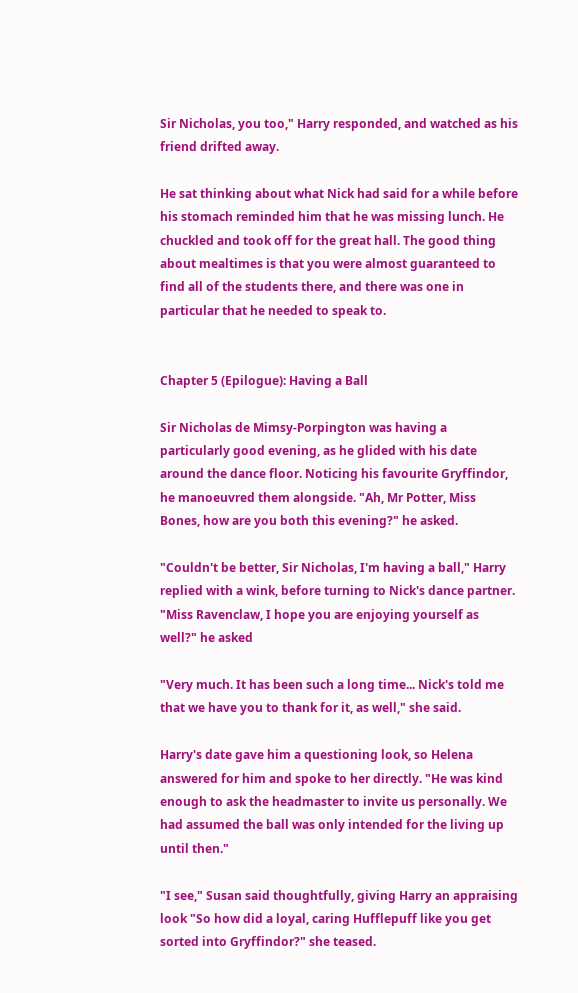Sir Nicholas, you too," Harry responded, and watched as his friend drifted away.

He sat thinking about what Nick had said for a while before his stomach reminded him that he was missing lunch. He chuckled and took off for the great hall. The good thing about mealtimes is that you were almost guaranteed to find all of the students there, and there was one in particular that he needed to speak to.


Chapter 5 (Epilogue): Having a Ball

Sir Nicholas de Mimsy-Porpington was having a particularly good evening, as he glided with his date around the dance floor. Noticing his favourite Gryffindor, he manoeuvred them alongside. "Ah, Mr Potter, Miss Bones, how are you both this evening?" he asked.

"Couldn't be better, Sir Nicholas, I'm having a ball," Harry replied with a wink, before turning to Nick's dance partner. "Miss Ravenclaw, I hope you are enjoying yourself as well?" he asked

"Very much. It has been such a long time... Nick's told me that we have you to thank for it, as well," she said.

Harry's date gave him a questioning look, so Helena answered for him and spoke to her directly. "He was kind enough to ask the headmaster to invite us personally. We had assumed the ball was only intended for the living up until then."

"I see," Susan said thoughtfully, giving Harry an appraising look "So how did a loyal, caring Hufflepuff like you get sorted into Gryffindor?" she teased.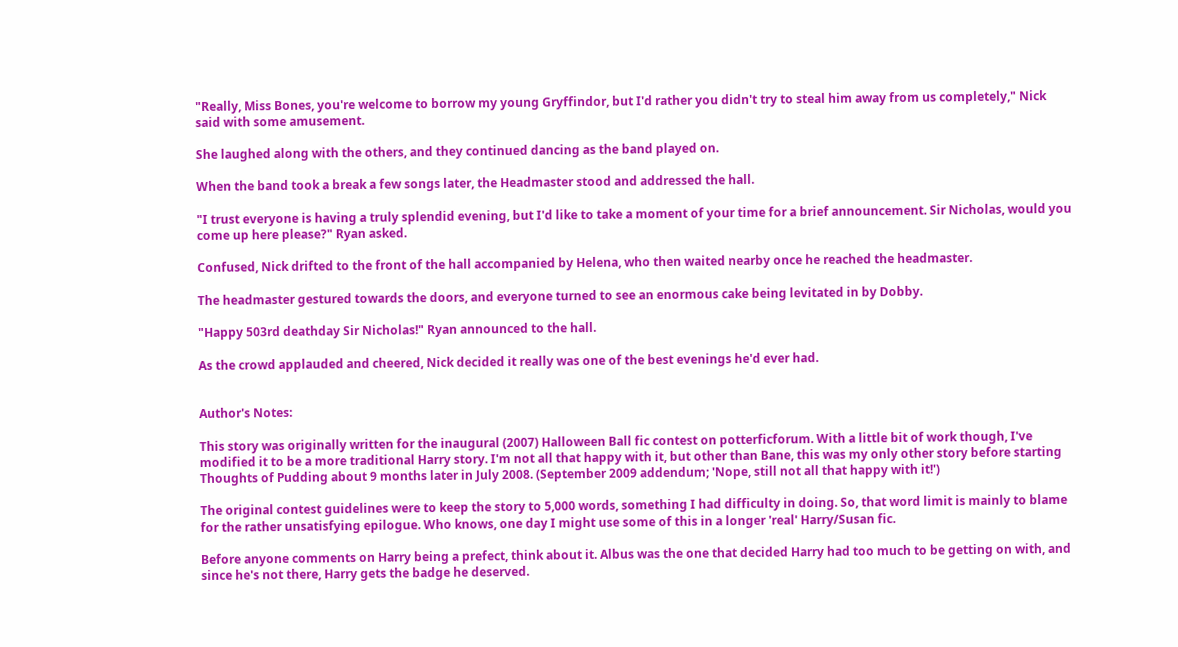"Really, Miss Bones, you're welcome to borrow my young Gryffindor, but I'd rather you didn't try to steal him away from us completely," Nick said with some amusement.

She laughed along with the others, and they continued dancing as the band played on.

When the band took a break a few songs later, the Headmaster stood and addressed the hall.

"I trust everyone is having a truly splendid evening, but I'd like to take a moment of your time for a brief announcement. Sir Nicholas, would you come up here please?" Ryan asked.

Confused, Nick drifted to the front of the hall accompanied by Helena, who then waited nearby once he reached the headmaster.

The headmaster gestured towards the doors, and everyone turned to see an enormous cake being levitated in by Dobby.

"Happy 503rd deathday Sir Nicholas!" Ryan announced to the hall.

As the crowd applauded and cheered, Nick decided it really was one of the best evenings he'd ever had.


Author's Notes:

This story was originally written for the inaugural (2007) Halloween Ball fic contest on potterficforum. With a little bit of work though, I've modified it to be a more traditional Harry story. I'm not all that happy with it, but other than Bane, this was my only other story before starting Thoughts of Pudding about 9 months later in July 2008. (September 2009 addendum; 'Nope, still not all that happy with it!')

The original contest guidelines were to keep the story to 5,000 words, something I had difficulty in doing. So, that word limit is mainly to blame for the rather unsatisfying epilogue. Who knows, one day I might use some of this in a longer 'real' Harry/Susan fic.

Before anyone comments on Harry being a prefect, think about it. Albus was the one that decided Harry had too much to be getting on with, and since he's not there, Harry gets the badge he deserved.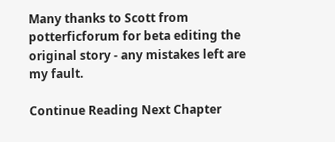Many thanks to Scott from potterficforum for beta editing the original story - any mistakes left are my fault.

Continue Reading Next Chapter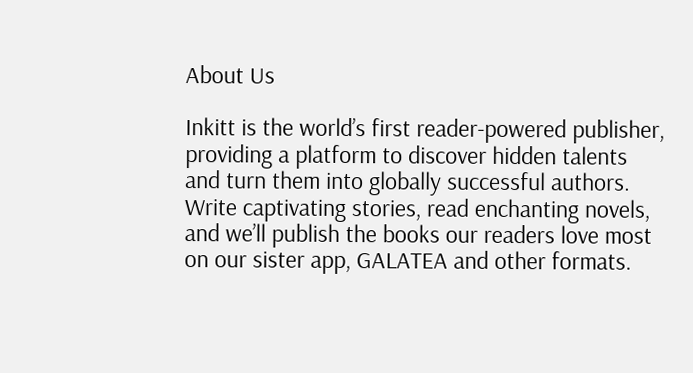About Us

Inkitt is the world’s first reader-powered publisher, providing a platform to discover hidden talents and turn them into globally successful authors. Write captivating stories, read enchanting novels, and we’ll publish the books our readers love most on our sister app, GALATEA and other formats.